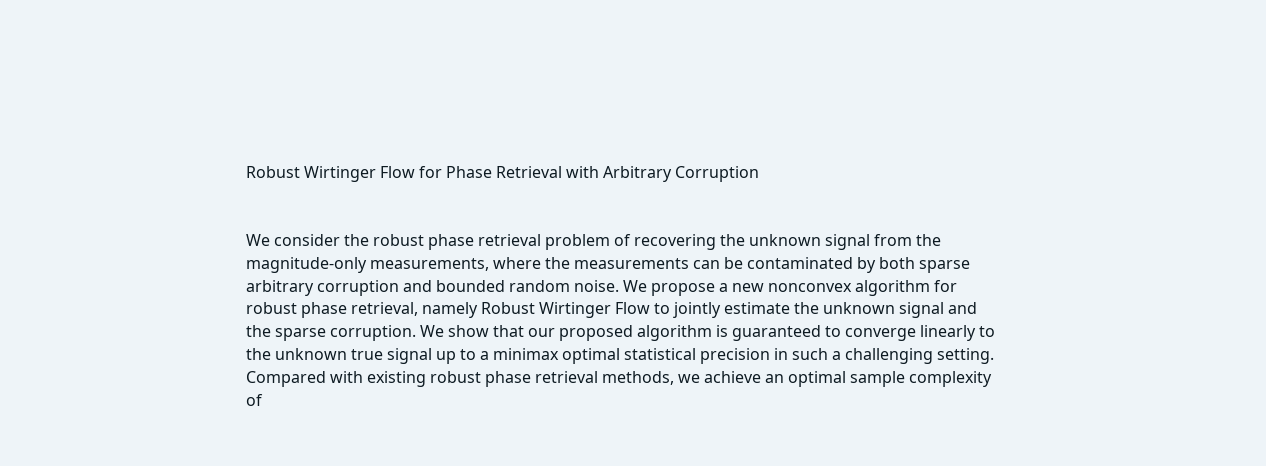Robust Wirtinger Flow for Phase Retrieval with Arbitrary Corruption


We consider the robust phase retrieval problem of recovering the unknown signal from the magnitude-only measurements, where the measurements can be contaminated by both sparse arbitrary corruption and bounded random noise. We propose a new nonconvex algorithm for robust phase retrieval, namely Robust Wirtinger Flow to jointly estimate the unknown signal and the sparse corruption. We show that our proposed algorithm is guaranteed to converge linearly to the unknown true signal up to a minimax optimal statistical precision in such a challenging setting. Compared with existing robust phase retrieval methods, we achieve an optimal sample complexity of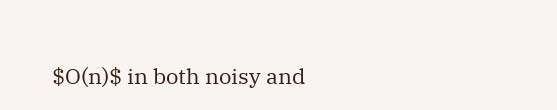$O(n)$ in both noisy and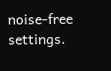noise-free settings.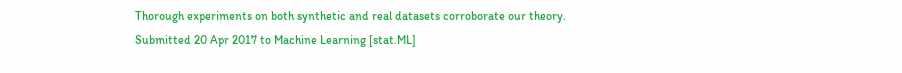Thorough experiments on both synthetic and real datasets corroborate our theory.
Submitted 20 Apr 2017 to Machine Learning [stat.ML]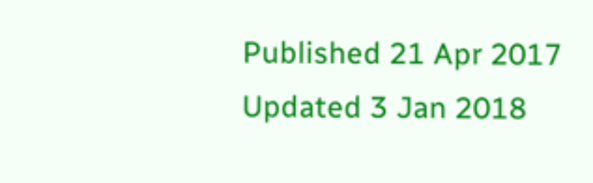Published 21 Apr 2017
Updated 3 Jan 2018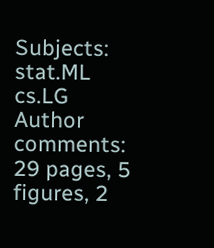Subjects: stat.ML cs.LG
Author comments: 29 pages, 5 figures, 2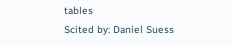tables
Scited by: Daniel Suess